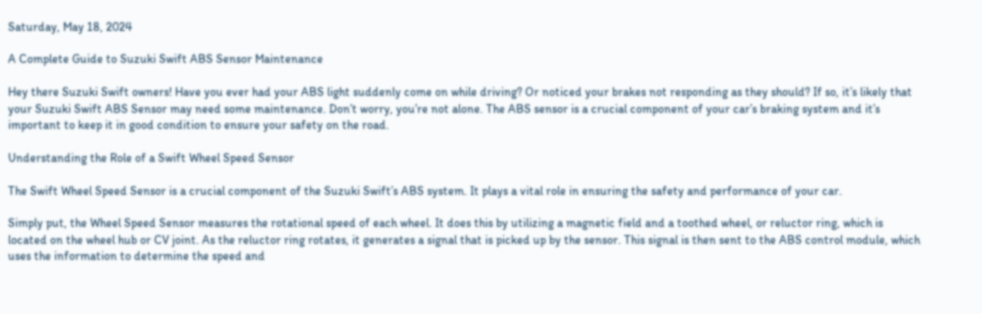Saturday, May 18, 2024

A Complete Guide to Suzuki Swift ABS Sensor Maintenance

Hey there Suzuki Swift owners! Have you ever had your ABS light suddenly come on while driving? Or noticed your brakes not responding as they should? If so, it’s likely that your Suzuki Swift ABS Sensor may need some maintenance. Don’t worry, you’re not alone. The ABS sensor is a crucial component of your car’s braking system and it’s important to keep it in good condition to ensure your safety on the road.

Understanding the Role of a Swift Wheel Speed Sensor

The Swift Wheel Speed Sensor is a crucial component of the Suzuki Swift’s ABS system. It plays a vital role in ensuring the safety and performance of your car.

Simply put, the Wheel Speed Sensor measures the rotational speed of each wheel. It does this by utilizing a magnetic field and a toothed wheel, or reluctor ring, which is located on the wheel hub or CV joint. As the reluctor ring rotates, it generates a signal that is picked up by the sensor. This signal is then sent to the ABS control module, which uses the information to determine the speed and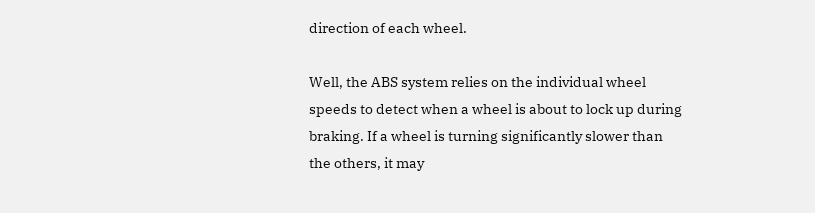direction of each wheel.

Well, the ABS system relies on the individual wheel speeds to detect when a wheel is about to lock up during braking. If a wheel is turning significantly slower than the others, it may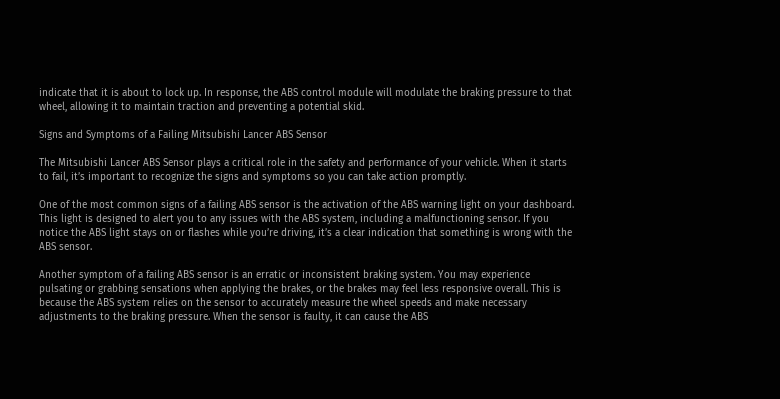indicate that it is about to lock up. In response, the ABS control module will modulate the braking pressure to that wheel, allowing it to maintain traction and preventing a potential skid.

Signs and Symptoms of a Failing Mitsubishi Lancer ABS Sensor

The Mitsubishi Lancer ABS Sensor plays a critical role in the safety and performance of your vehicle. When it starts to fail, it’s important to recognize the signs and symptoms so you can take action promptly.

One of the most common signs of a failing ABS sensor is the activation of the ABS warning light on your dashboard. This light is designed to alert you to any issues with the ABS system, including a malfunctioning sensor. If you notice the ABS light stays on or flashes while you’re driving, it’s a clear indication that something is wrong with the ABS sensor.

Another symptom of a failing ABS sensor is an erratic or inconsistent braking system. You may experience pulsating or grabbing sensations when applying the brakes, or the brakes may feel less responsive overall. This is because the ABS system relies on the sensor to accurately measure the wheel speeds and make necessary adjustments to the braking pressure. When the sensor is faulty, it can cause the ABS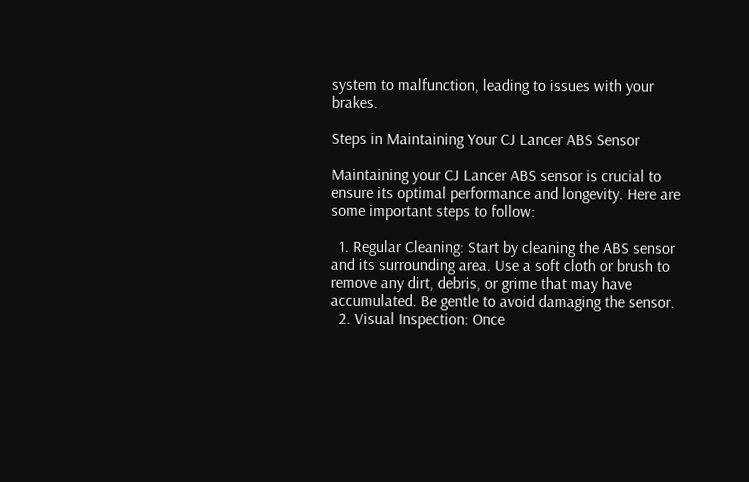system to malfunction, leading to issues with your brakes.

Steps in Maintaining Your CJ Lancer ABS Sensor

Maintaining your CJ Lancer ABS sensor is crucial to ensure its optimal performance and longevity. Here are some important steps to follow:

  1. Regular Cleaning: Start by cleaning the ABS sensor and its surrounding area. Use a soft cloth or brush to remove any dirt, debris, or grime that may have accumulated. Be gentle to avoid damaging the sensor.
  2. Visual Inspection: Once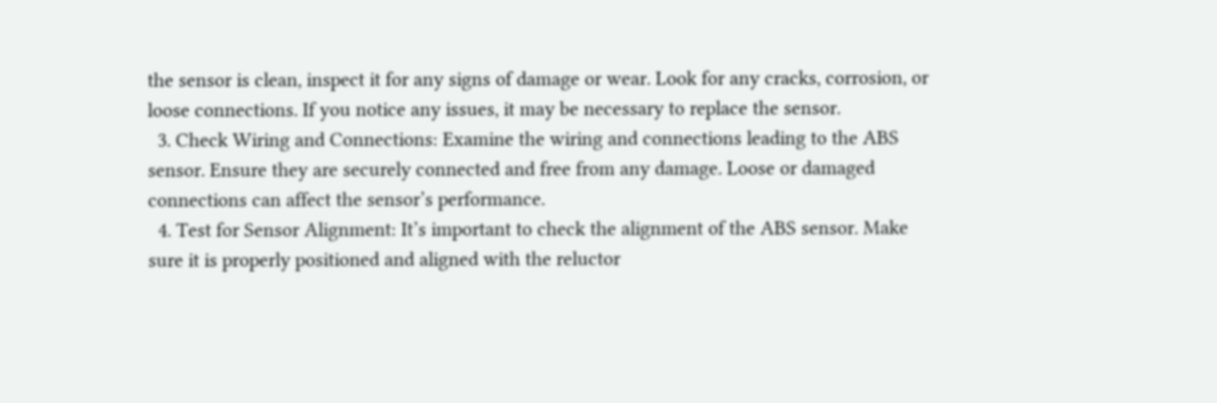the sensor is clean, inspect it for any signs of damage or wear. Look for any cracks, corrosion, or loose connections. If you notice any issues, it may be necessary to replace the sensor.
  3. Check Wiring and Connections: Examine the wiring and connections leading to the ABS sensor. Ensure they are securely connected and free from any damage. Loose or damaged connections can affect the sensor’s performance.
  4. Test for Sensor Alignment: It’s important to check the alignment of the ABS sensor. Make sure it is properly positioned and aligned with the reluctor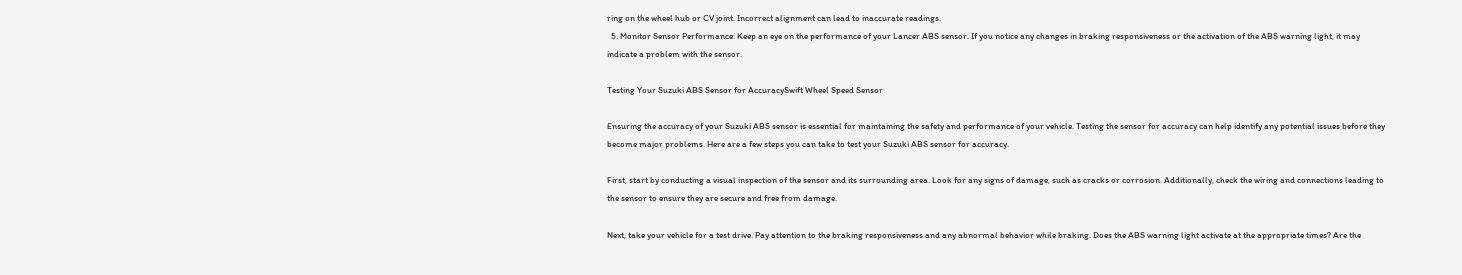ring on the wheel hub or CV joint. Incorrect alignment can lead to inaccurate readings.
  5. Monitor Sensor Performance: Keep an eye on the performance of your Lancer ABS sensor. If you notice any changes in braking responsiveness or the activation of the ABS warning light, it may indicate a problem with the sensor.

Testing Your Suzuki ABS Sensor for AccuracySwift Wheel Speed Sensor

Ensuring the accuracy of your Suzuki ABS sensor is essential for maintaining the safety and performance of your vehicle. Testing the sensor for accuracy can help identify any potential issues before they become major problems. Here are a few steps you can take to test your Suzuki ABS sensor for accuracy.

First, start by conducting a visual inspection of the sensor and its surrounding area. Look for any signs of damage, such as cracks or corrosion. Additionally, check the wiring and connections leading to the sensor to ensure they are secure and free from damage.

Next, take your vehicle for a test drive. Pay attention to the braking responsiveness and any abnormal behavior while braking. Does the ABS warning light activate at the appropriate times? Are the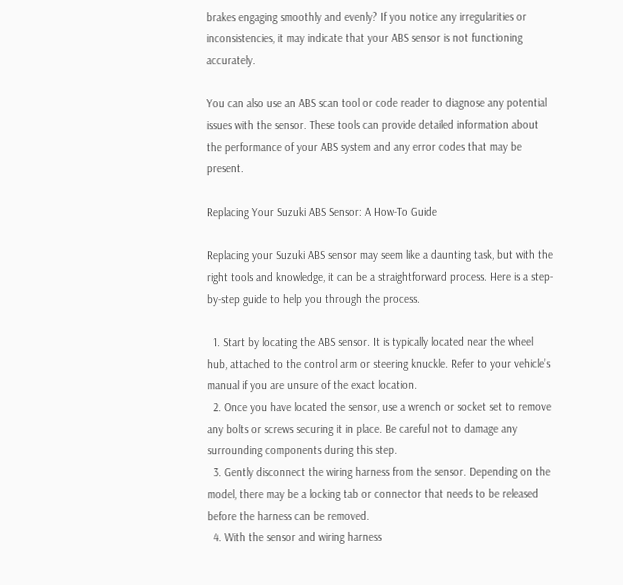brakes engaging smoothly and evenly? If you notice any irregularities or inconsistencies, it may indicate that your ABS sensor is not functioning accurately.

You can also use an ABS scan tool or code reader to diagnose any potential issues with the sensor. These tools can provide detailed information about the performance of your ABS system and any error codes that may be present.

Replacing Your Suzuki ABS Sensor: A How-To Guide

Replacing your Suzuki ABS sensor may seem like a daunting task, but with the right tools and knowledge, it can be a straightforward process. Here is a step-by-step guide to help you through the process.

  1. Start by locating the ABS sensor. It is typically located near the wheel hub, attached to the control arm or steering knuckle. Refer to your vehicle’s manual if you are unsure of the exact location.
  2. Once you have located the sensor, use a wrench or socket set to remove any bolts or screws securing it in place. Be careful not to damage any surrounding components during this step.
  3. Gently disconnect the wiring harness from the sensor. Depending on the model, there may be a locking tab or connector that needs to be released before the harness can be removed.
  4. With the sensor and wiring harness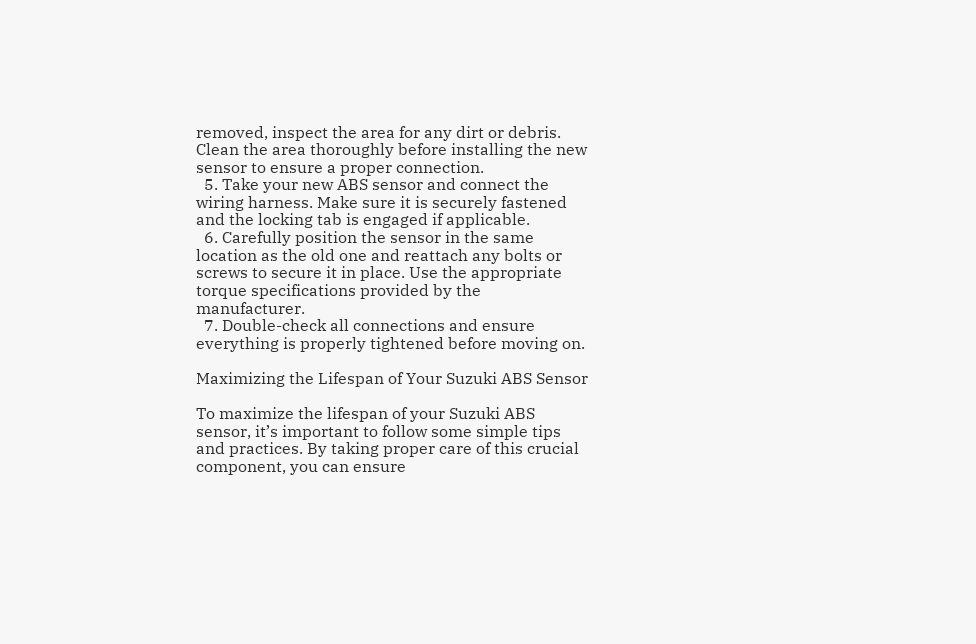removed, inspect the area for any dirt or debris. Clean the area thoroughly before installing the new sensor to ensure a proper connection.
  5. Take your new ABS sensor and connect the wiring harness. Make sure it is securely fastened and the locking tab is engaged if applicable.
  6. Carefully position the sensor in the same location as the old one and reattach any bolts or screws to secure it in place. Use the appropriate torque specifications provided by the manufacturer.
  7. Double-check all connections and ensure everything is properly tightened before moving on.

Maximizing the Lifespan of Your Suzuki ABS Sensor

To maximize the lifespan of your Suzuki ABS sensor, it’s important to follow some simple tips and practices. By taking proper care of this crucial component, you can ensure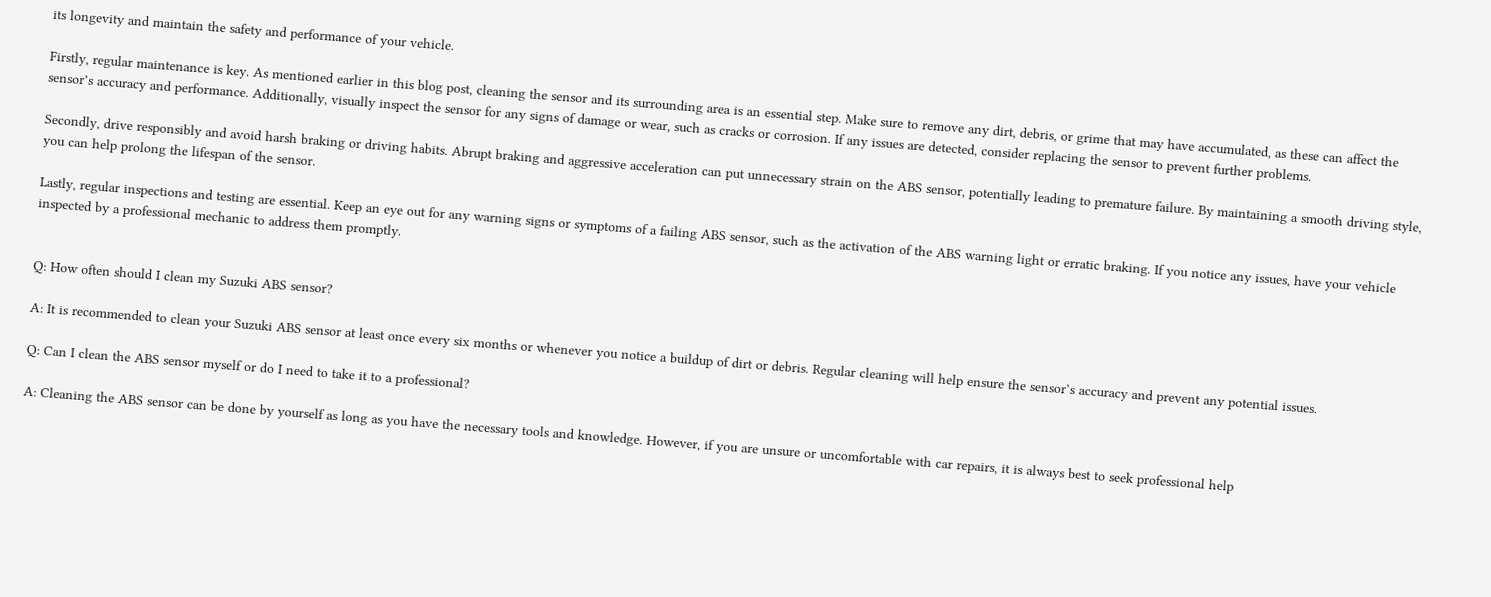its longevity and maintain the safety and performance of your vehicle.

Firstly, regular maintenance is key. As mentioned earlier in this blog post, cleaning the sensor and its surrounding area is an essential step. Make sure to remove any dirt, debris, or grime that may have accumulated, as these can affect the sensor’s accuracy and performance. Additionally, visually inspect the sensor for any signs of damage or wear, such as cracks or corrosion. If any issues are detected, consider replacing the sensor to prevent further problems.

Secondly, drive responsibly and avoid harsh braking or driving habits. Abrupt braking and aggressive acceleration can put unnecessary strain on the ABS sensor, potentially leading to premature failure. By maintaining a smooth driving style, you can help prolong the lifespan of the sensor.

Lastly, regular inspections and testing are essential. Keep an eye out for any warning signs or symptoms of a failing ABS sensor, such as the activation of the ABS warning light or erratic braking. If you notice any issues, have your vehicle inspected by a professional mechanic to address them promptly.


Q: How often should I clean my Suzuki ABS sensor?

A: It is recommended to clean your Suzuki ABS sensor at least once every six months or whenever you notice a buildup of dirt or debris. Regular cleaning will help ensure the sensor’s accuracy and prevent any potential issues.

Q: Can I clean the ABS sensor myself or do I need to take it to a professional?

A: Cleaning the ABS sensor can be done by yourself as long as you have the necessary tools and knowledge. However, if you are unsure or uncomfortable with car repairs, it is always best to seek professional help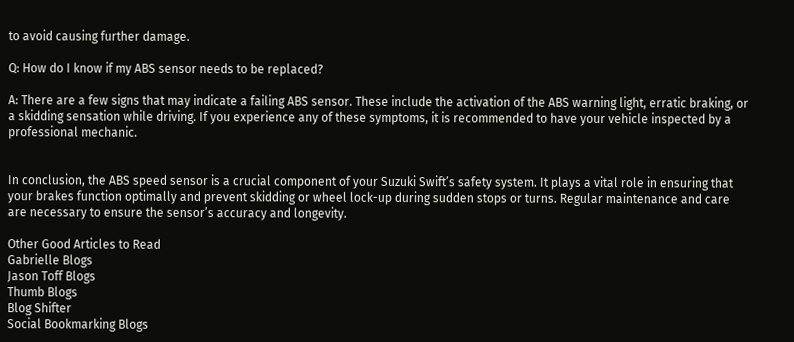to avoid causing further damage.

Q: How do I know if my ABS sensor needs to be replaced?

A: There are a few signs that may indicate a failing ABS sensor. These include the activation of the ABS warning light, erratic braking, or a skidding sensation while driving. If you experience any of these symptoms, it is recommended to have your vehicle inspected by a professional mechanic.


In conclusion, the ABS speed sensor is a crucial component of your Suzuki Swift’s safety system. It plays a vital role in ensuring that your brakes function optimally and prevent skidding or wheel lock-up during sudden stops or turns. Regular maintenance and care are necessary to ensure the sensor’s accuracy and longevity.

Other Good Articles to Read
Gabrielle Blogs
Jason Toff Blogs
Thumb Blogs
Blog Shifter
Social Bookmarking Blogs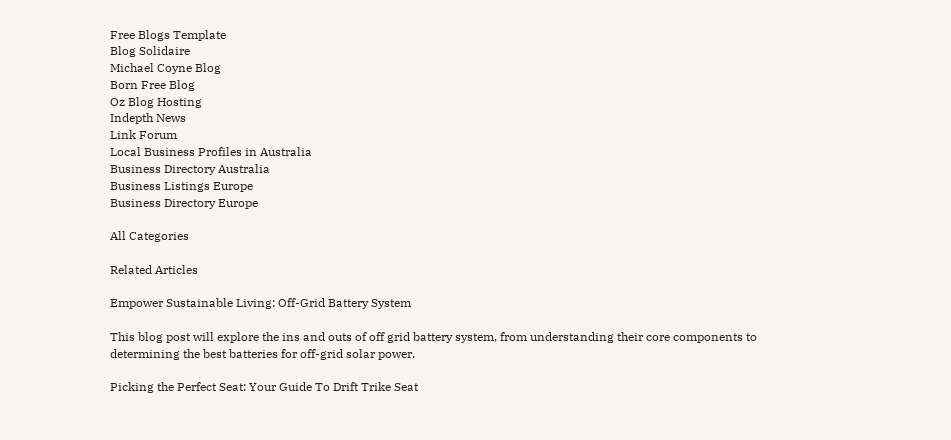Free Blogs Template
Blog Solidaire
Michael Coyne Blog
Born Free Blog
Oz Blog Hosting
Indepth News
Link Forum
Local Business Profiles in Australia
Business Directory Australia
Business Listings Europe
Business Directory Europe

All Categories

Related Articles

Empower Sustainable Living: Off-Grid Battery System

This blog post will explore the ins and outs of off grid battery system, from understanding their core components to determining the best batteries for off-grid solar power.

Picking the Perfect Seat: Your Guide To Drift Trike Seat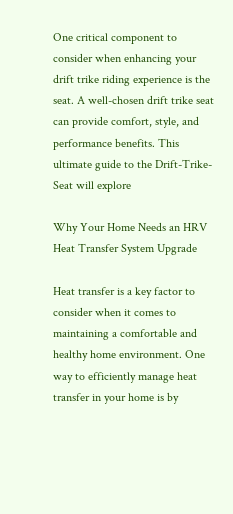One critical component to consider when enhancing your drift trike riding experience is the seat. A well-chosen drift trike seat can provide comfort, style, and performance benefits. This ultimate guide to the Drift-Trike-Seat will explore

Why Your Home Needs an HRV Heat Transfer System Upgrade

Heat transfer is a key factor to consider when it comes to maintaining a comfortable and healthy home environment. One way to efficiently manage heat transfer in your home is by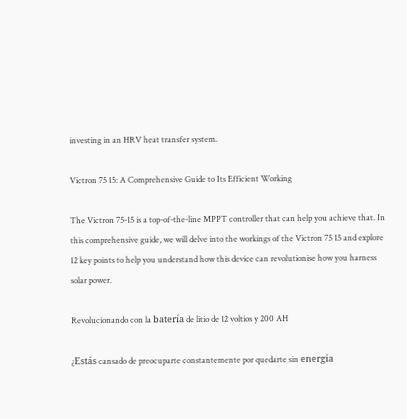investing in an HRV heat transfer system.

Victron 75 15: A Comprehensive Guide to Its Efficient Working

The Victron 75-15 is a top-of-the-line MPPT controller that can help you achieve that. In this comprehensive guide, we will delve into the workings of the Victron 75 15 and explore 12 key points to help you understand how this device can revolutionise how you harness solar power.

Revolucionando con la batería de litio de 12 voltios y 200 AH

¿Estás cansado de preocuparte constantemente por quedarte sin energía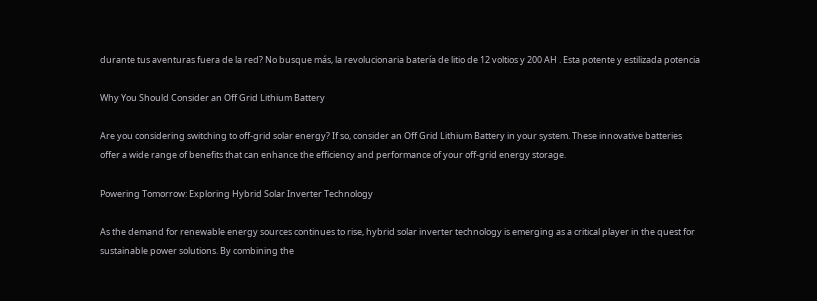durante tus aventuras fuera de la red? No busque más, la revolucionaria batería de litio de 12 voltios y 200 AH . Esta potente y estilizada potencia

Why You Should Consider an Off Grid Lithium Battery

Are you considering switching to off-grid solar energy? If so, consider an Off Grid Lithium Battery in your system. These innovative batteries offer a wide range of benefits that can enhance the efficiency and performance of your off-grid energy storage.

Powering Tomorrow: Exploring Hybrid Solar Inverter Technology

As the demand for renewable energy sources continues to rise, hybrid solar inverter technology is emerging as a critical player in the quest for sustainable power solutions. By combining the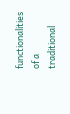functionalities of a traditional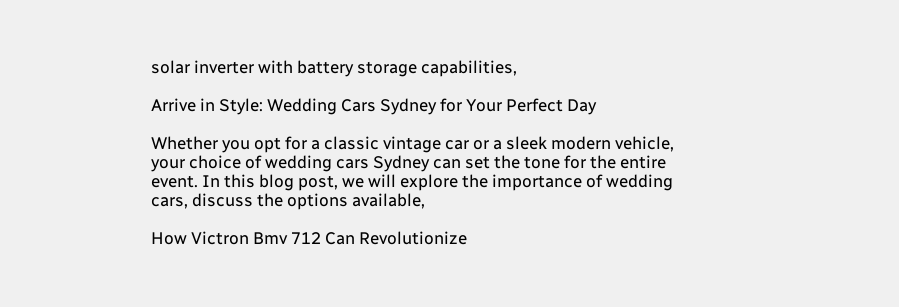solar inverter with battery storage capabilities,

Arrive in Style: Wedding Cars Sydney for Your Perfect Day

Whether you opt for a classic vintage car or a sleek modern vehicle, your choice of wedding cars Sydney can set the tone for the entire event. In this blog post, we will explore the importance of wedding cars, discuss the options available,

How Victron Bmv 712 Can Revolutionize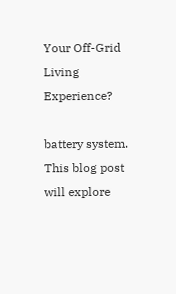Your Off-Grid Living Experience?

battery system. This blog post will explore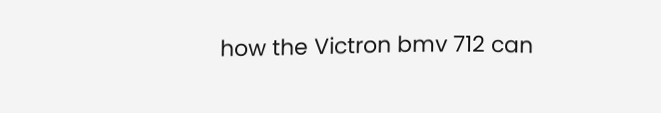how the Victron bmv 712 can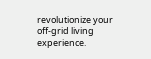revolutionize your off-grid living experience.